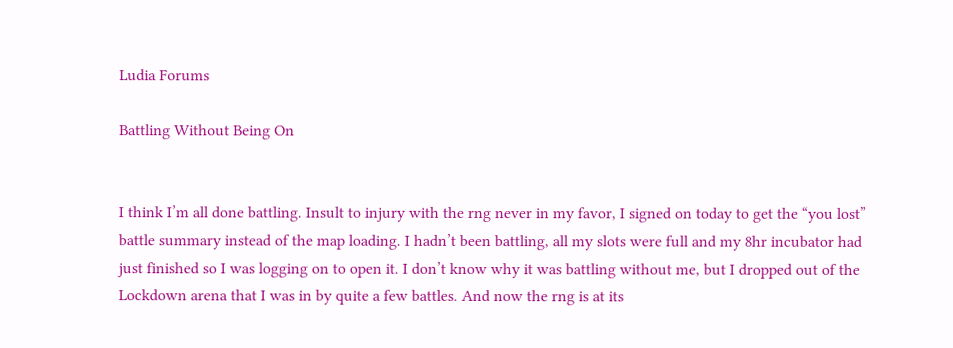Ludia Forums

Battling Without Being On


I think I’m all done battling. Insult to injury with the rng never in my favor, I signed on today to get the “you lost” battle summary instead of the map loading. I hadn’t been battling, all my slots were full and my 8hr incubator had just finished so I was logging on to open it. I don’t know why it was battling without me, but I dropped out of the Lockdown arena that I was in by quite a few battles. And now the rng is at its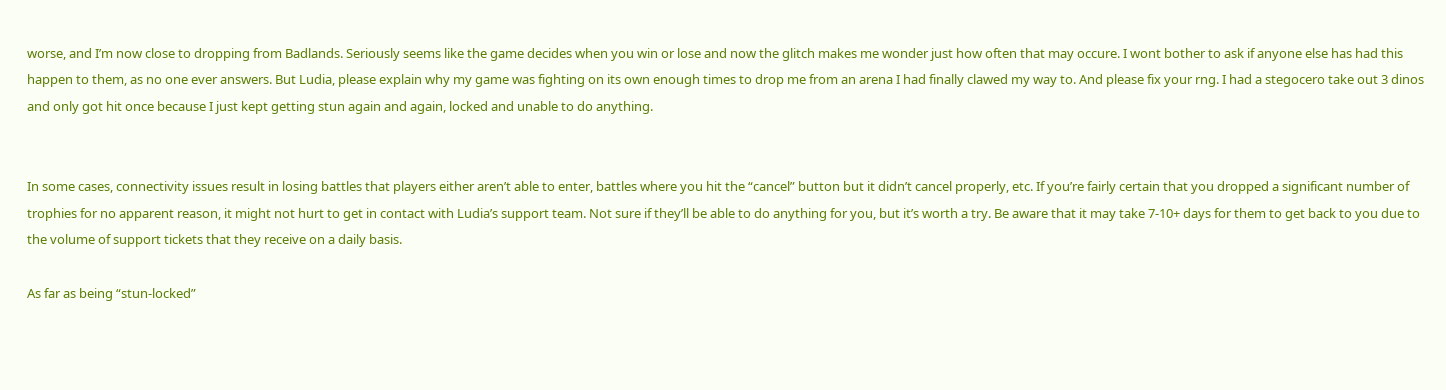worse, and I’m now close to dropping from Badlands. Seriously seems like the game decides when you win or lose and now the glitch makes me wonder just how often that may occure. I wont bother to ask if anyone else has had this happen to them, as no one ever answers. But Ludia, please explain why my game was fighting on its own enough times to drop me from an arena I had finally clawed my way to. And please fix your rng. I had a stegocero take out 3 dinos and only got hit once because I just kept getting stun again and again, locked and unable to do anything.


In some cases, connectivity issues result in losing battles that players either aren’t able to enter, battles where you hit the “cancel” button but it didn’t cancel properly, etc. If you’re fairly certain that you dropped a significant number of trophies for no apparent reason, it might not hurt to get in contact with Ludia’s support team. Not sure if they’ll be able to do anything for you, but it’s worth a try. Be aware that it may take 7-10+ days for them to get back to you due to the volume of support tickets that they receive on a daily basis.

As far as being “stun-locked”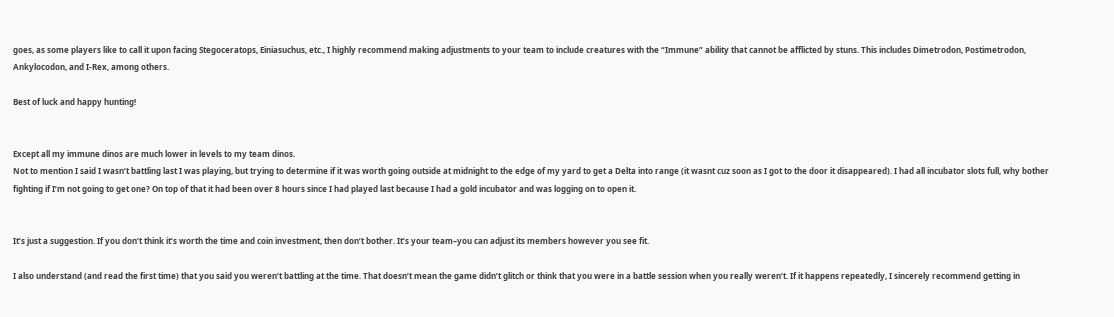goes, as some players like to call it upon facing Stegoceratops, Einiasuchus, etc., I highly recommend making adjustments to your team to include creatures with the “Immune” ability that cannot be afflicted by stuns. This includes Dimetrodon, Postimetrodon, Ankylocodon, and I-Rex, among others.

Best of luck and happy hunting!


Except all my immune dinos are much lower in levels to my team dinos.
Not to mention I said I wasn’t battling last I was playing, but trying to determine if it was worth going outside at midnight to the edge of my yard to get a Delta into range (it wasnt cuz soon as I got to the door it disappeared). I had all incubator slots full, why bother fighting if I’m not going to get one? On top of that it had been over 8 hours since I had played last because I had a gold incubator and was logging on to open it.


It’s just a suggestion. If you don’t think it’s worth the time and coin investment, then don’t bother. It’s your team–you can adjust its members however you see fit.

I also understand (and read the first time) that you said you weren’t battling at the time. That doesn’t mean the game didn’t glitch or think that you were in a battle session when you really weren’t. If it happens repeatedly, I sincerely recommend getting in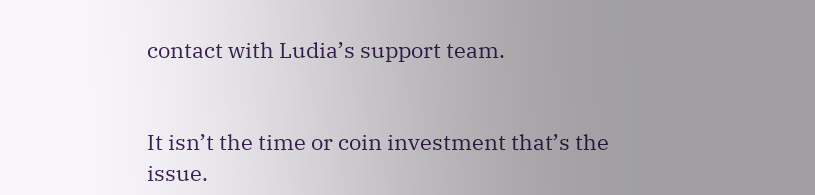contact with Ludia’s support team.


It isn’t the time or coin investment that’s the issue.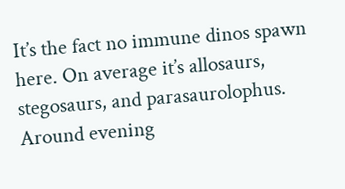It’s the fact no immune dinos spawn here. On average it’s allosaurs, stegosaurs, and parasaurolophus. Around evening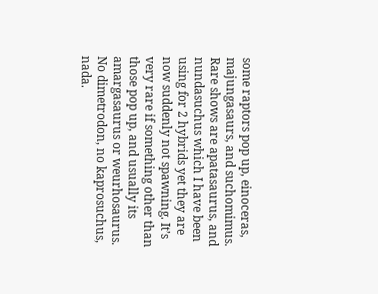some raptors pop up, einoceras, majungasaurs, and suchomimus. Rare shows are apatasaurus, and nundasuchus which I have been using for 2 hybrids yet they are now suddenly not spawning. It’s very rare if something other than those pop up, and usually its amargasaurus or weurhosaurus. No dimetrodon, no kaprosuchus, nada.